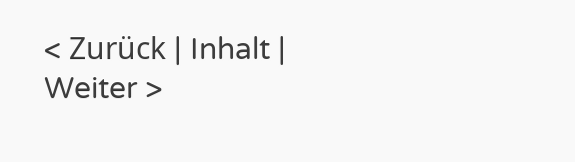< Zurück | Inhalt | Weiter >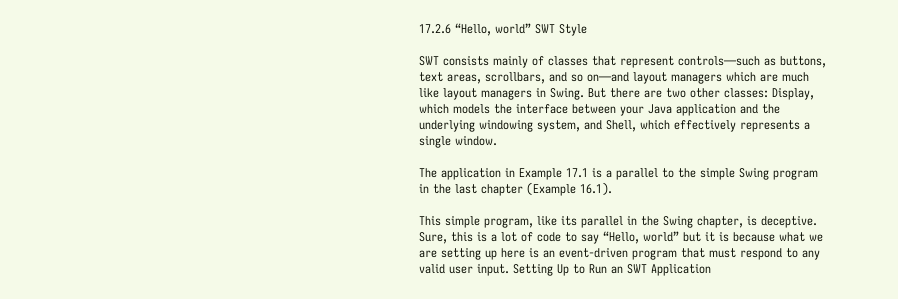17.2.6 “Hello, world” SWT Style

SWT consists mainly of classes that represent controls—such as buttons, text areas, scrollbars, and so on—and layout managers which are much like layout managers in Swing. But there are two other classes: Display, which models the interface between your Java application and the underlying windowing system, and Shell, which effectively represents a single window.

The application in Example 17.1 is a parallel to the simple Swing program in the last chapter (Example 16.1).

This simple program, like its parallel in the Swing chapter, is deceptive. Sure, this is a lot of code to say “Hello, world” but it is because what we are setting up here is an event-driven program that must respond to any valid user input. Setting Up to Run an SWT Application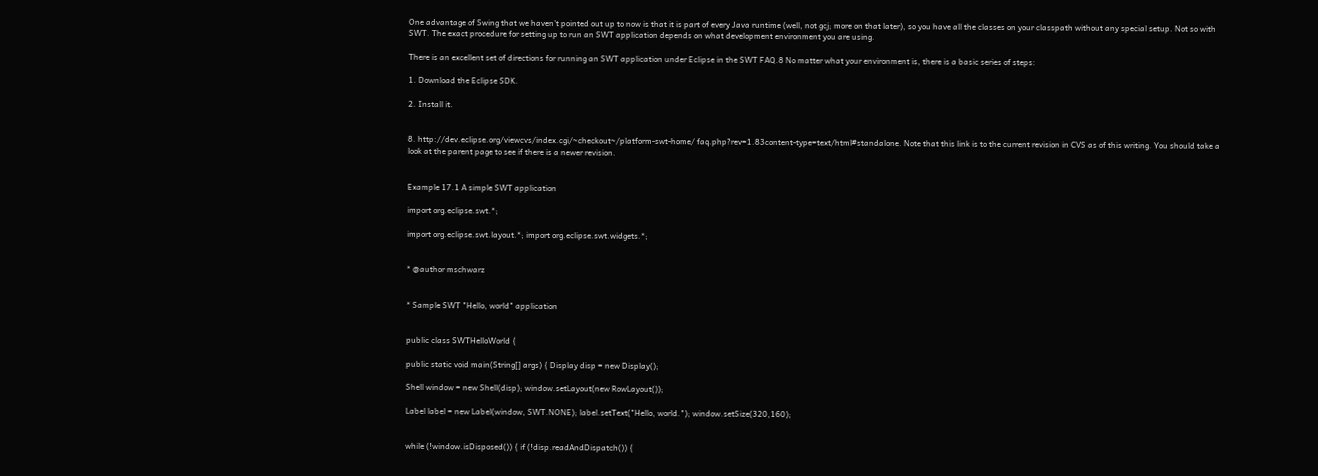One advantage of Swing that we haven’t pointed out up to now is that it is part of every Java runtime (well, not gcj; more on that later), so you have all the classes on your classpath without any special setup. Not so with SWT. The exact procedure for setting up to run an SWT application depends on what development environment you are using.

There is an excellent set of directions for running an SWT application under Eclipse in the SWT FAQ.8 No matter what your environment is, there is a basic series of steps:

1. Download the Eclipse SDK.

2. Install it.


8. http://dev.eclipse.org/viewcvs/index.cgi/~checkout~/platform-swt-home/ faq.php?rev=1.83content-type=text/html#standalone. Note that this link is to the current revision in CVS as of this writing. You should take a look at the parent page to see if there is a newer revision.


Example 17.1 A simple SWT application

import org.eclipse.swt.*;

import org.eclipse.swt.layout.*; import org.eclipse.swt.widgets.*;


* @author mschwarz


* Sample SWT "Hello, world" application


public class SWTHelloWorld {

public static void main(String[] args) { Display disp = new Display();

Shell window = new Shell(disp); window.setLayout(new RowLayout());

Label label = new Label(window, SWT.NONE); label.setText("Hello, world."); window.setSize(320,160);


while (!window.isDisposed()) { if (!disp.readAndDispatch()) {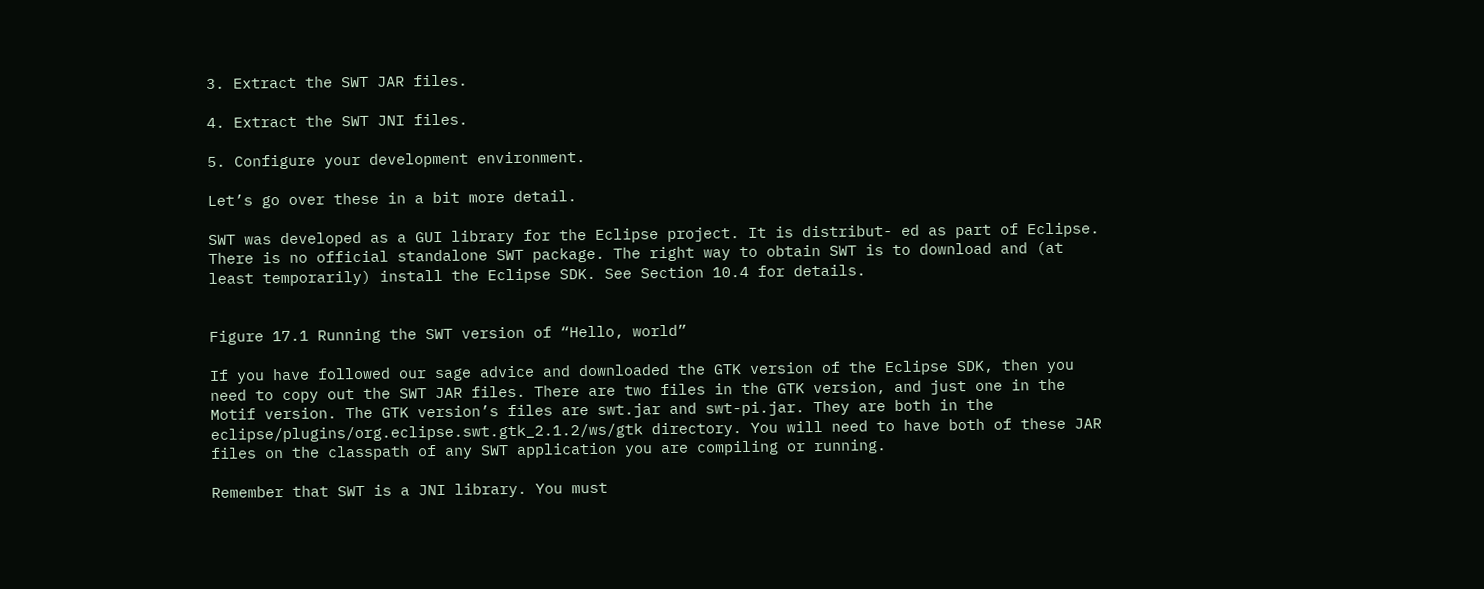3. Extract the SWT JAR files.

4. Extract the SWT JNI files.

5. Configure your development environment.

Let’s go over these in a bit more detail.

SWT was developed as a GUI library for the Eclipse project. It is distribut- ed as part of Eclipse. There is no official standalone SWT package. The right way to obtain SWT is to download and (at least temporarily) install the Eclipse SDK. See Section 10.4 for details.


Figure 17.1 Running the SWT version of “Hello, world”

If you have followed our sage advice and downloaded the GTK version of the Eclipse SDK, then you need to copy out the SWT JAR files. There are two files in the GTK version, and just one in the Motif version. The GTK version’s files are swt.jar and swt-pi.jar. They are both in the eclipse/plugins/org.eclipse.swt.gtk_2.1.2/ws/gtk directory. You will need to have both of these JAR files on the classpath of any SWT application you are compiling or running.

Remember that SWT is a JNI library. You must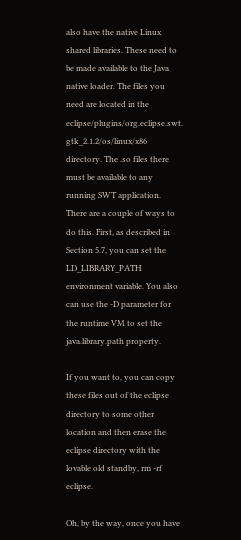also have the native Linux shared libraries. These need to be made available to the Java native loader. The files you need are located in the eclipse/plugins/org.eclipse.swt. gtk_2.1.2/os/linux/x86 directory. The .so files there must be available to any running SWT application. There are a couple of ways to do this. First, as described in Section 5.7, you can set the LD_LIBRARY_PATH environment variable. You also can use the -D parameter for the runtime VM to set the java.library.path property.

If you want to, you can copy these files out of the eclipse directory to some other location and then erase the eclipse directory with the lovable old standby, rm -rf eclipse.

Oh, by the way, once you have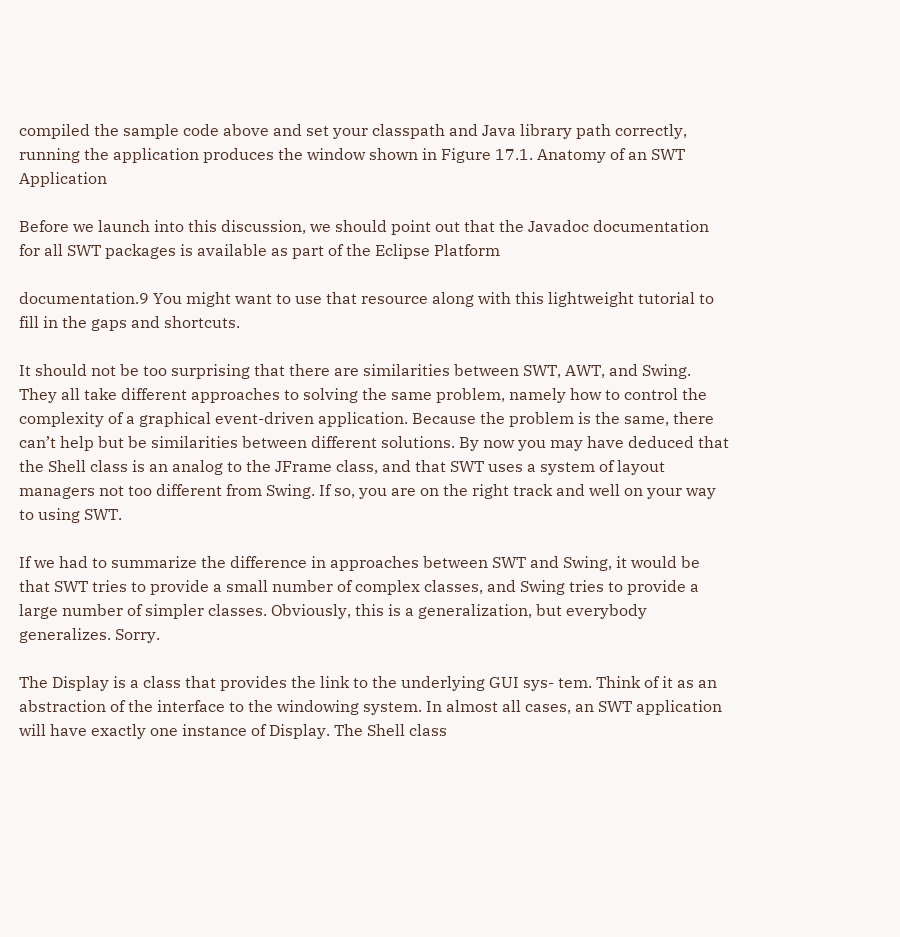compiled the sample code above and set your classpath and Java library path correctly, running the application produces the window shown in Figure 17.1. Anatomy of an SWT Application

Before we launch into this discussion, we should point out that the Javadoc documentation for all SWT packages is available as part of the Eclipse Platform

documentation.9 You might want to use that resource along with this lightweight tutorial to fill in the gaps and shortcuts.

It should not be too surprising that there are similarities between SWT, AWT, and Swing. They all take different approaches to solving the same problem, namely how to control the complexity of a graphical event-driven application. Because the problem is the same, there can’t help but be similarities between different solutions. By now you may have deduced that the Shell class is an analog to the JFrame class, and that SWT uses a system of layout managers not too different from Swing. If so, you are on the right track and well on your way to using SWT.

If we had to summarize the difference in approaches between SWT and Swing, it would be that SWT tries to provide a small number of complex classes, and Swing tries to provide a large number of simpler classes. Obviously, this is a generalization, but everybody generalizes. Sorry.

The Display is a class that provides the link to the underlying GUI sys- tem. Think of it as an abstraction of the interface to the windowing system. In almost all cases, an SWT application will have exactly one instance of Display. The Shell class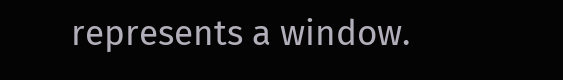represents a window.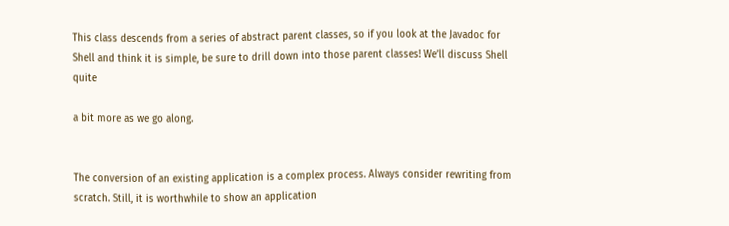This class descends from a series of abstract parent classes, so if you look at the Javadoc for Shell and think it is simple, be sure to drill down into those parent classes! We’ll discuss Shell quite

a bit more as we go along.


The conversion of an existing application is a complex process. Always consider rewriting from scratch. Still, it is worthwhile to show an application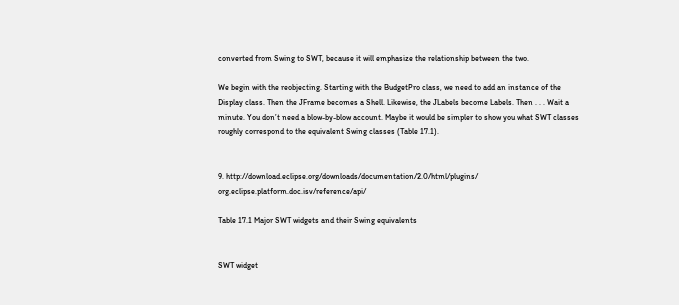converted from Swing to SWT, because it will emphasize the relationship between the two.

We begin with the reobjecting. Starting with the BudgetPro class, we need to add an instance of the Display class. Then the JFrame becomes a Shell. Likewise, the JLabels become Labels. Then . . . Wait a minute. You don’t need a blow-by-blow account. Maybe it would be simpler to show you what SWT classes roughly correspond to the equivalent Swing classes (Table 17.1).


9. http://download.eclipse.org/downloads/documentation/2.0/html/plugins/ org.eclipse.platform.doc.isv/reference/api/

Table 17.1 Major SWT widgets and their Swing equivalents


SWT widget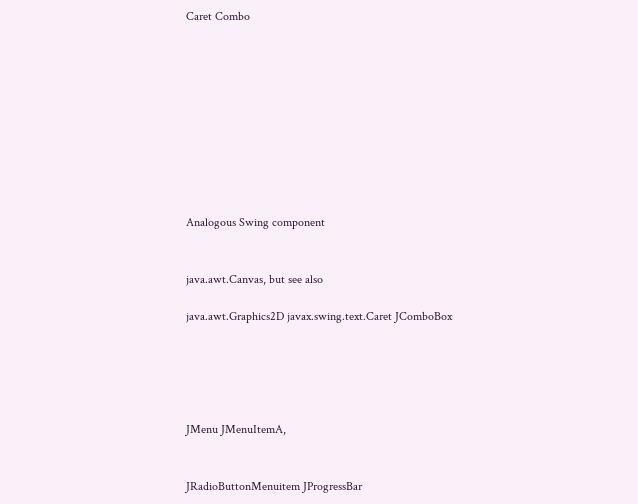Caret Combo










Analogous Swing component


java.awt.Canvas, but see also

java.awt.Graphics2D javax.swing.text.Caret JComboBox





JMenu JMenuItemA,


JRadioButtonMenuitem JProgressBar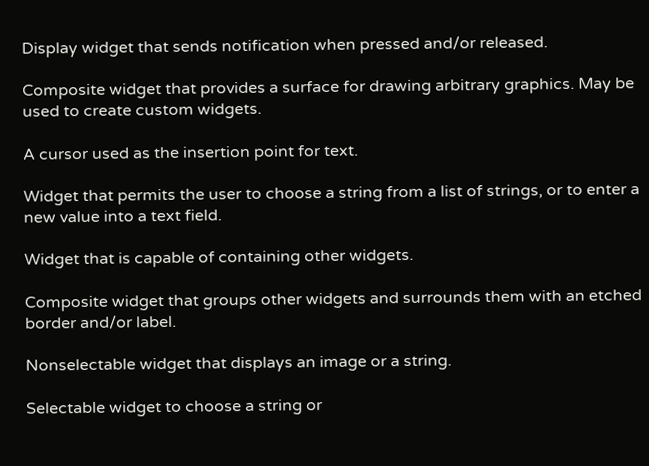Display widget that sends notification when pressed and/or released.

Composite widget that provides a surface for drawing arbitrary graphics. May be used to create custom widgets.

A cursor used as the insertion point for text.

Widget that permits the user to choose a string from a list of strings, or to enter a new value into a text field.

Widget that is capable of containing other widgets.

Composite widget that groups other widgets and surrounds them with an etched border and/or label.

Nonselectable widget that displays an image or a string.

Selectable widget to choose a string or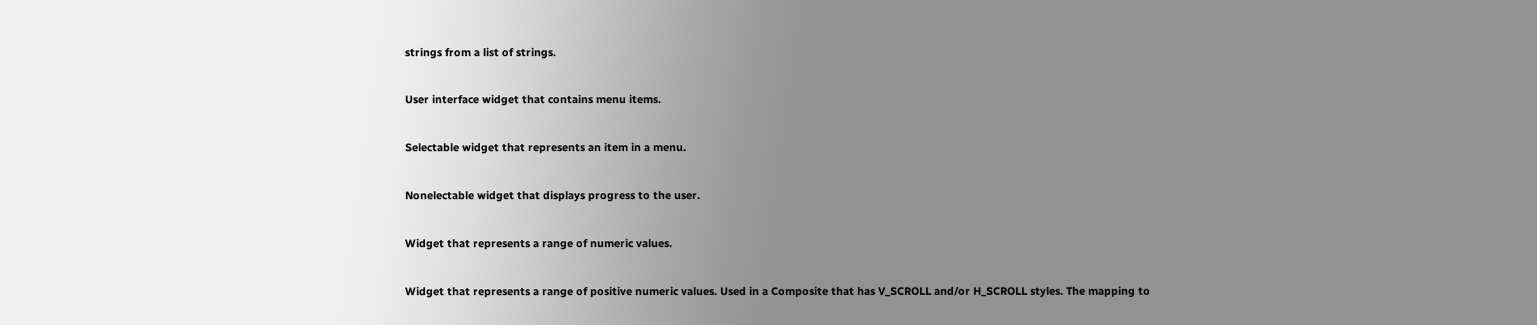strings from a list of strings.

User interface widget that contains menu items.

Selectable widget that represents an item in a menu.

Nonelectable widget that displays progress to the user.

Widget that represents a range of numeric values.

Widget that represents a range of positive numeric values. Used in a Composite that has V_SCROLL and/or H_SCROLL styles. The mapping to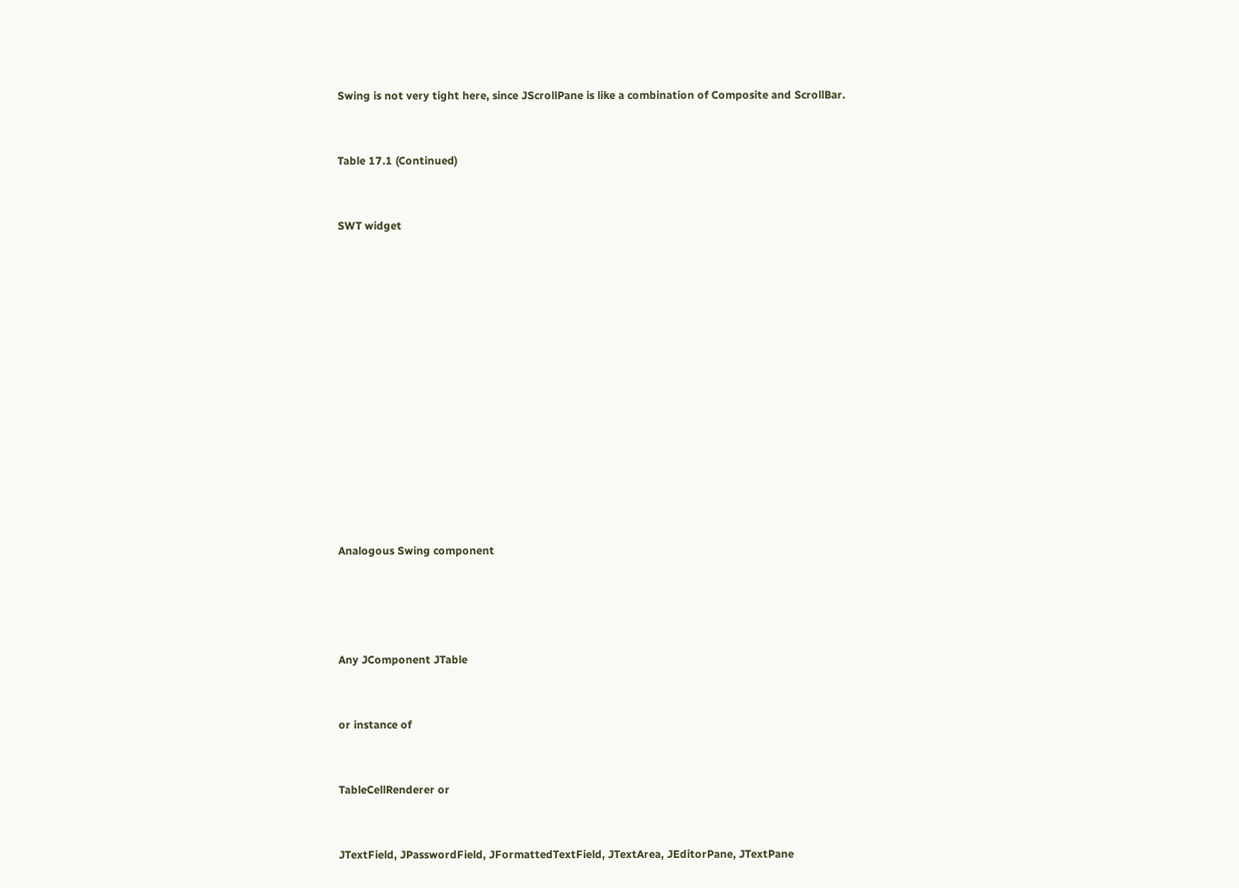Swing is not very tight here, since JScrollPane is like a combination of Composite and ScrollBar.


Table 17.1 (Continued)


SWT widget














Analogous Swing component




Any JComponent JTable


or instance of


TableCellRenderer or


JTextField, JPasswordField, JFormattedTextField, JTextArea, JEditorPane, JTextPane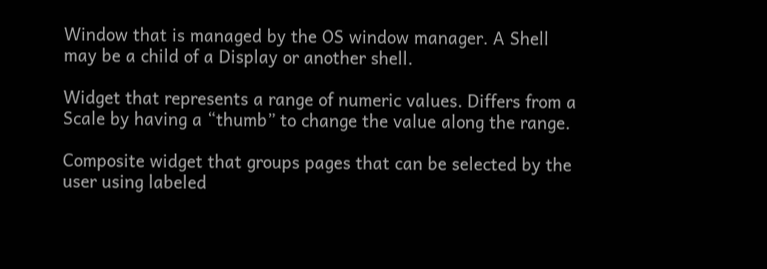Window that is managed by the OS window manager. A Shell may be a child of a Display or another shell.

Widget that represents a range of numeric values. Differs from a Scale by having a “thumb” to change the value along the range.

Composite widget that groups pages that can be selected by the user using labeled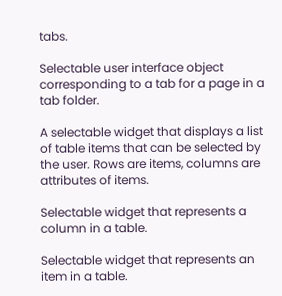tabs.

Selectable user interface object corresponding to a tab for a page in a tab folder.

A selectable widget that displays a list of table items that can be selected by the user. Rows are items, columns are attributes of items.

Selectable widget that represents a column in a table.

Selectable widget that represents an item in a table.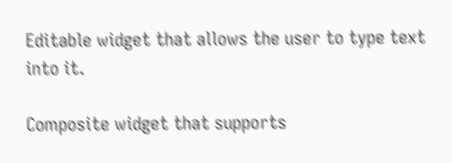Editable widget that allows the user to type text into it.

Composite widget that supports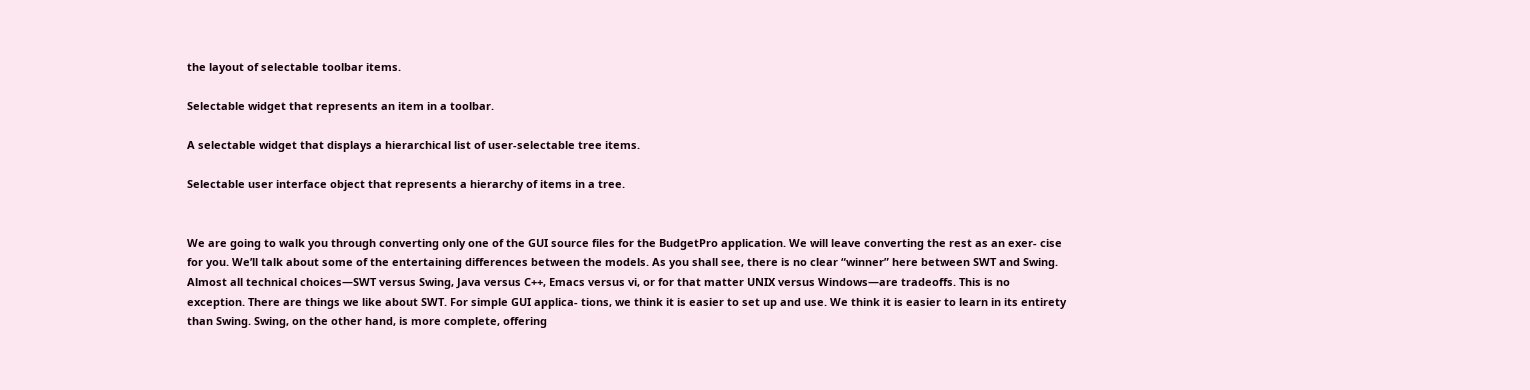the layout of selectable toolbar items.

Selectable widget that represents an item in a toolbar.

A selectable widget that displays a hierarchical list of user-selectable tree items.

Selectable user interface object that represents a hierarchy of items in a tree.


We are going to walk you through converting only one of the GUI source files for the BudgetPro application. We will leave converting the rest as an exer- cise for you. We’ll talk about some of the entertaining differences between the models. As you shall see, there is no clear “winner” here between SWT and Swing. Almost all technical choices—SWT versus Swing, Java versus C++, Emacs versus vi, or for that matter UNIX versus Windows—are tradeoffs. This is no exception. There are things we like about SWT. For simple GUI applica- tions, we think it is easier to set up and use. We think it is easier to learn in its entirety than Swing. Swing, on the other hand, is more complete, offering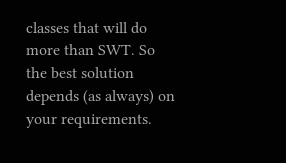classes that will do more than SWT. So the best solution depends (as always) on your requirements.